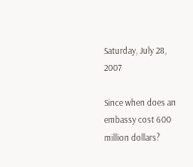Saturday, July 28, 2007

Since when does an embassy cost 600 million dollars?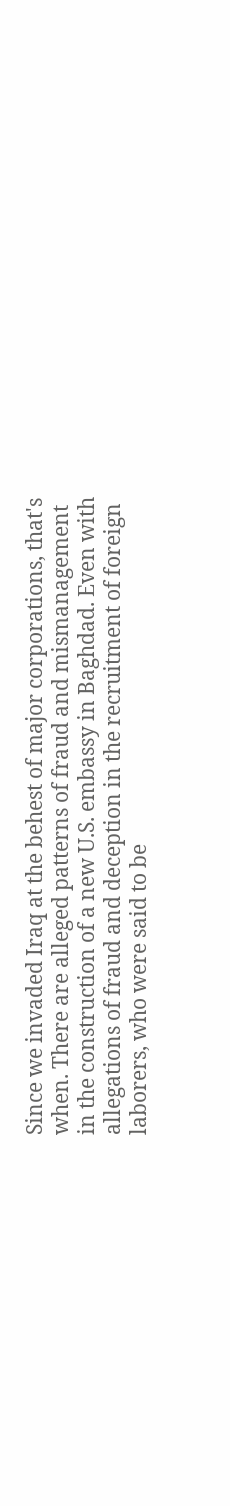Since we invaded Iraq at the behest of major corporations, that's when. There are alleged patterns of fraud and mismanagement in the construction of a new U.S. embassy in Baghdad. Even with allegations of fraud and deception in the recruitment of foreign laborers, who were said to be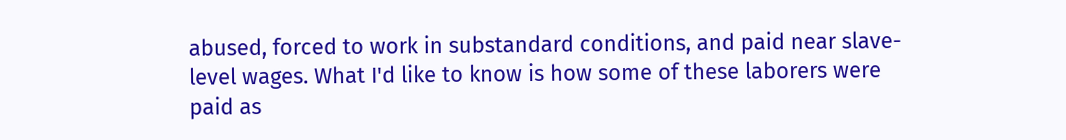abused, forced to work in substandard conditions, and paid near slave-level wages. What I'd like to know is how some of these laborers were paid as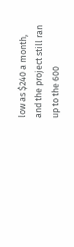low as $240 a month, and the project still ran up to the 600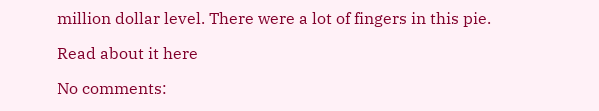million dollar level. There were a lot of fingers in this pie.

Read about it here

No comments: